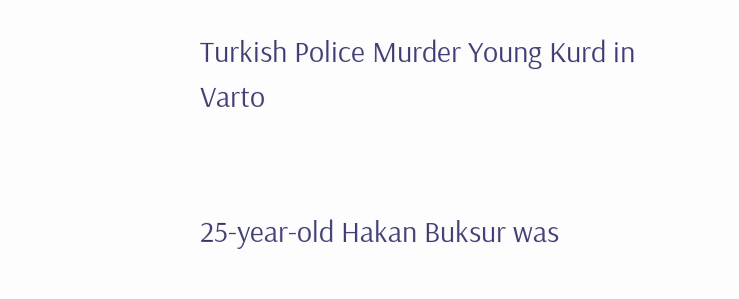Turkish Police Murder Young Kurd in Varto


25-year-old Hakan Buksur was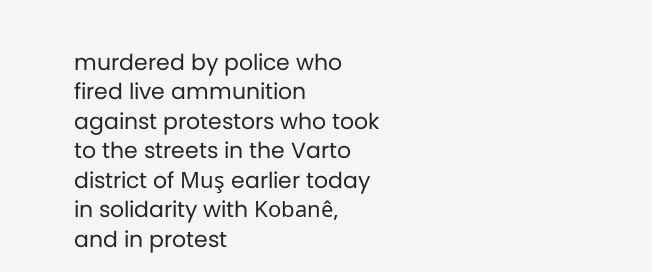murdered by police who fired live ammunition against protestors who took to the streets in the Varto district of Muş earlier today in solidarity with Kobanê, and in protest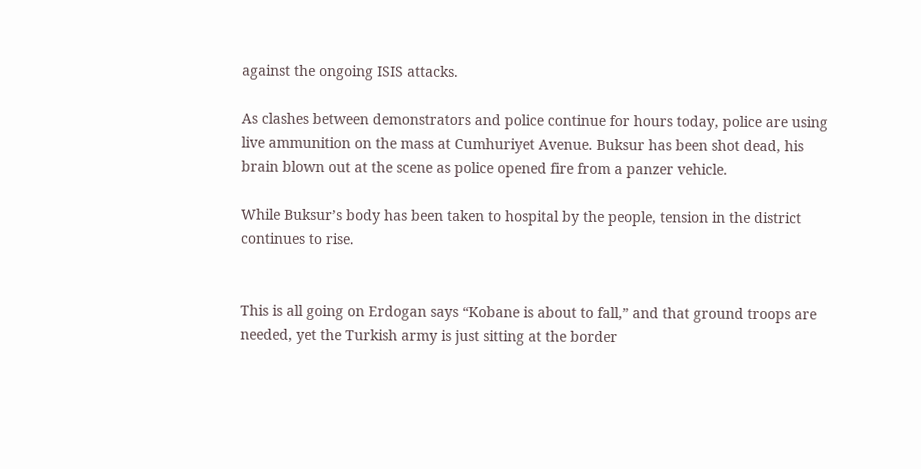against the ongoing ISIS attacks.

As clashes between demonstrators and police continue for hours today, police are using live ammunition on the mass at Cumhuriyet Avenue. Buksur has been shot dead, his brain blown out at the scene as police opened fire from a panzer vehicle.

While Buksur’s body has been taken to hospital by the people, tension in the district continues to rise.


This is all going on Erdogan says “Kobane is about to fall,” and that ground troops are needed, yet the Turkish army is just sitting at the border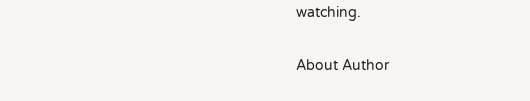watching.

About Author